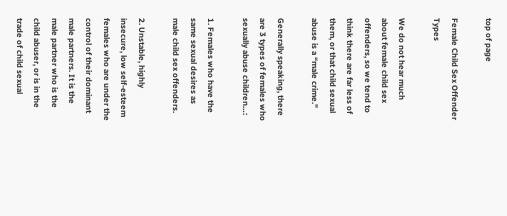top of page

Female Child Sex Offender Types

We do not hear much about female child sex offenders, so we tend to think there are far less of them, or that child sexual abuse is a “male crime.”

Generally speaking, there are 3 types of females who sexually abuse children…:

1. Females who have the same sexual desires as male child sex offenders.

2. Unstable, highly insecure, low self-esteem females who are under the control of their dominant male partners. It is the male partner who is the child abuser, or is in the trade of child sexual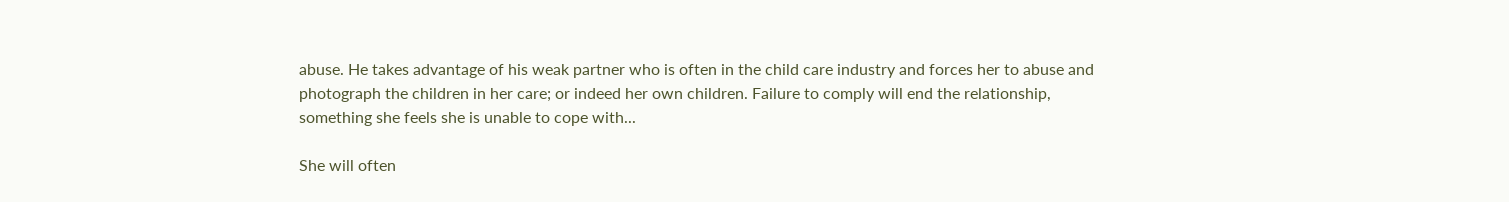abuse. He takes advantage of his weak partner who is often in the child care industry and forces her to abuse and photograph the children in her care; or indeed her own children. Failure to comply will end the relationship, something she feels she is unable to cope with...

She will often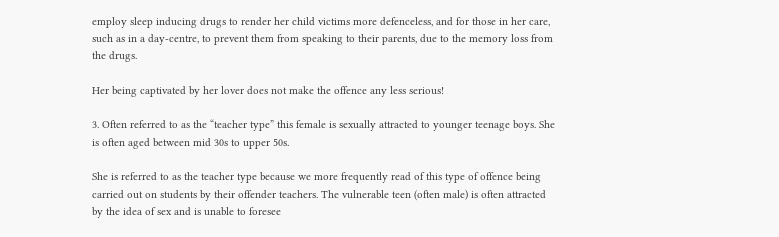employ sleep inducing drugs to render her child victims more defenceless, and for those in her care, such as in a day-centre, to prevent them from speaking to their parents, due to the memory loss from the drugs.

Her being captivated by her lover does not make the offence any less serious!

3. Often referred to as the “teacher type” this female is sexually attracted to younger teenage boys. She is often aged between mid 30s to upper 50s.

She is referred to as the teacher type because we more frequently read of this type of offence being carried out on students by their offender teachers. The vulnerable teen (often male) is often attracted by the idea of sex and is unable to foresee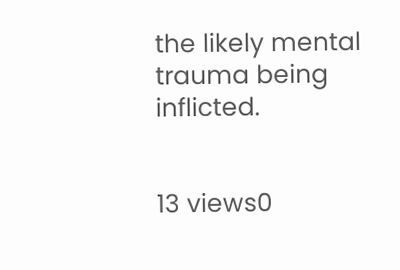the likely mental trauma being inflicted.


13 views0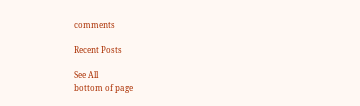comments

Recent Posts

See All
bottom of page